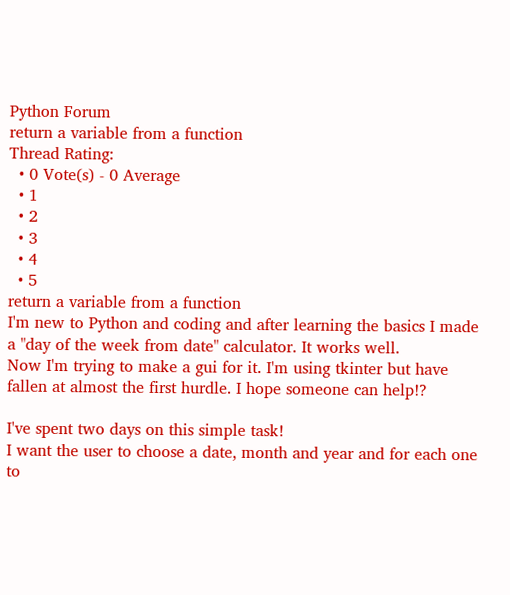Python Forum
return a variable from a function
Thread Rating:
  • 0 Vote(s) - 0 Average
  • 1
  • 2
  • 3
  • 4
  • 5
return a variable from a function
I'm new to Python and coding and after learning the basics I made a "day of the week from date" calculator. It works well.
Now I'm trying to make a gui for it. I'm using tkinter but have fallen at almost the first hurdle. I hope someone can help!?

I've spent two days on this simple task!
I want the user to choose a date, month and year and for each one to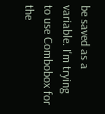be saved as a variable. I'm trying to use Combobox for the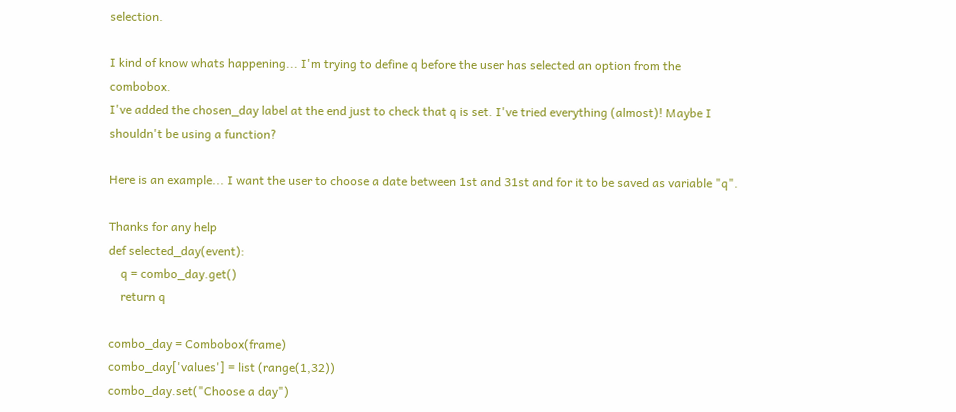selection.

I kind of know whats happening... I'm trying to define q before the user has selected an option from the combobox.
I've added the chosen_day label at the end just to check that q is set. I've tried everything (almost)! Maybe I shouldn't be using a function?

Here is an example... I want the user to choose a date between 1st and 31st and for it to be saved as variable "q".

Thanks for any help
def selected_day(event):
    q = combo_day.get()
    return q

combo_day = Combobox(frame)
combo_day['values'] = list (range(1,32))
combo_day.set("Choose a day")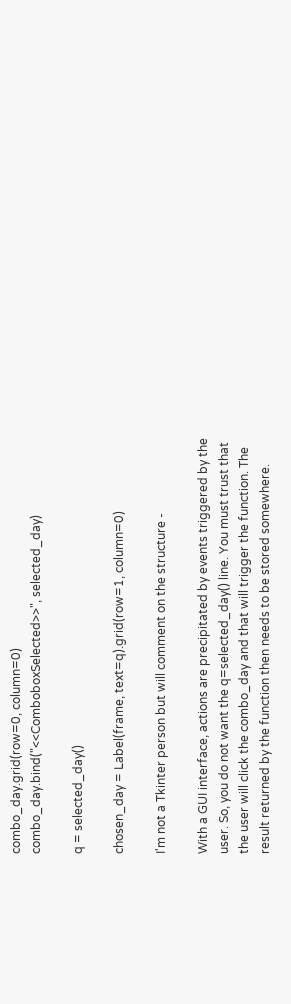combo_day.grid(row=0, column=0)
combo_day.bind("<<ComboboxSelected>>", selected_day)

q = selected_day()

chosen_day = Label(frame, text=q).grid(row=1, column=0)

I'm not a Tkinter person but will comment on the structure -

With a GUI interface, actions are precipitated by events triggered by the user. So, you do not want the q=selected_day() line. You must trust that the user will click the combo_day and that will trigger the function. The result returned by the function then needs to be stored somewhere.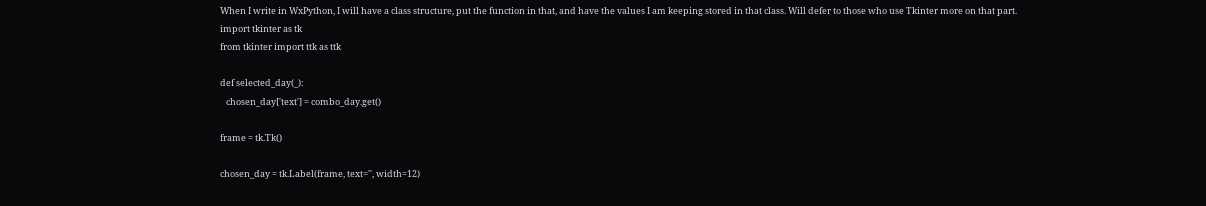When I write in WxPython, I will have a class structure, put the function in that, and have the values I am keeping stored in that class. Will defer to those who use Tkinter more on that part.
import tkinter as tk
from tkinter import ttk as ttk

def selected_day(_):
   chosen_day['text'] = combo_day.get()

frame = tk.Tk()

chosen_day = tk.Label(frame, text='', width=12)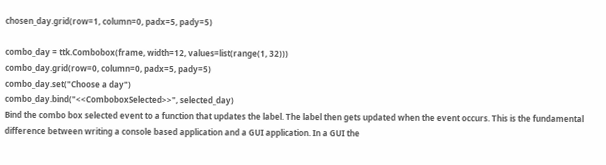chosen_day.grid(row=1, column=0, padx=5, pady=5)

combo_day = ttk.Combobox(frame, width=12, values=list(range(1, 32)))
combo_day.grid(row=0, column=0, padx=5, pady=5)
combo_day.set("Choose a day")
combo_day.bind("<<ComboboxSelected>>", selected_day)
Bind the combo box selected event to a function that updates the label. The label then gets updated when the event occurs. This is the fundamental difference between writing a console based application and a GUI application. In a GUI the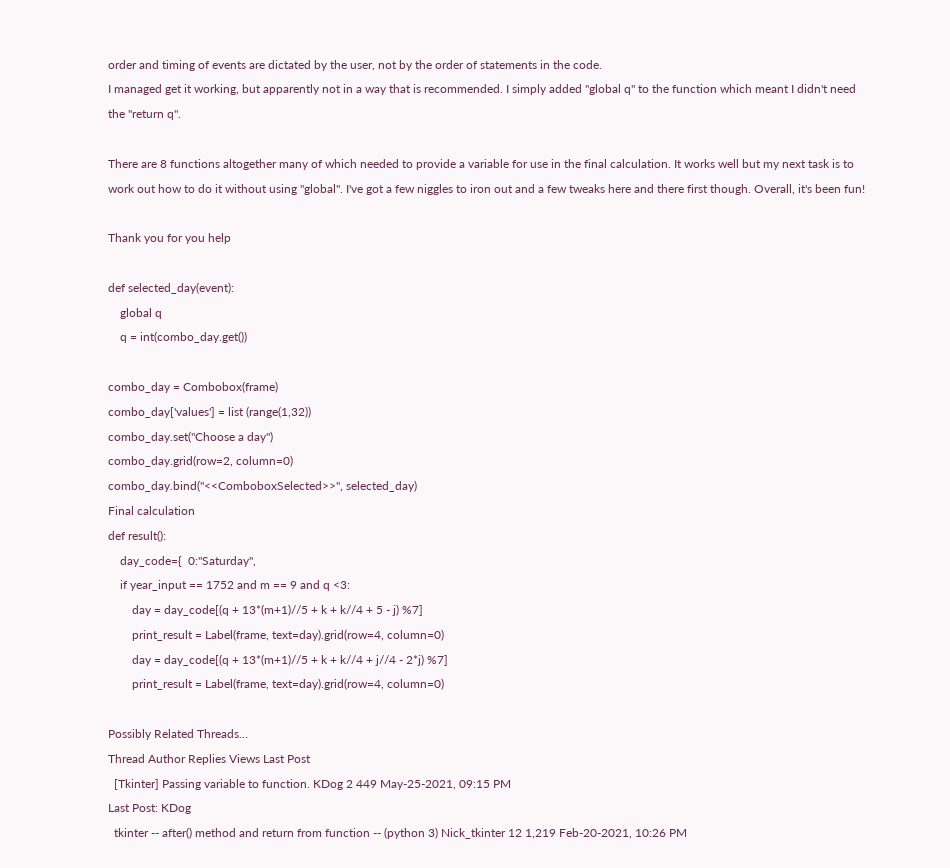order and timing of events are dictated by the user, not by the order of statements in the code.
I managed get it working, but apparently not in a way that is recommended. I simply added "global q" to the function which meant I didn't need the "return q".

There are 8 functions altogether many of which needed to provide a variable for use in the final calculation. It works well but my next task is to work out how to do it without using "global". I've got a few niggles to iron out and a few tweaks here and there first though. Overall, it's been fun!

Thank you for you help

def selected_day(event):
    global q
    q = int(combo_day.get())

combo_day = Combobox(frame)
combo_day['values'] = list (range(1,32))
combo_day.set("Choose a day")
combo_day.grid(row=2, column=0)
combo_day.bind("<<ComboboxSelected>>", selected_day)
Final calculation
def result():
    day_code={  0:"Saturday",
    if year_input == 1752 and m == 9 and q <3:
        day = day_code[(q + 13*(m+1)//5 + k + k//4 + 5 - j) %7]
        print_result = Label(frame, text=day).grid(row=4, column=0)
        day = day_code[(q + 13*(m+1)//5 + k + k//4 + j//4 - 2*j) %7]
        print_result = Label(frame, text=day).grid(row=4, column=0)

Possibly Related Threads…
Thread Author Replies Views Last Post
  [Tkinter] Passing variable to function. KDog 2 449 May-25-2021, 09:15 PM
Last Post: KDog
  tkinter -- after() method and return from function -- (python 3) Nick_tkinter 12 1,219 Feb-20-2021, 10:26 PM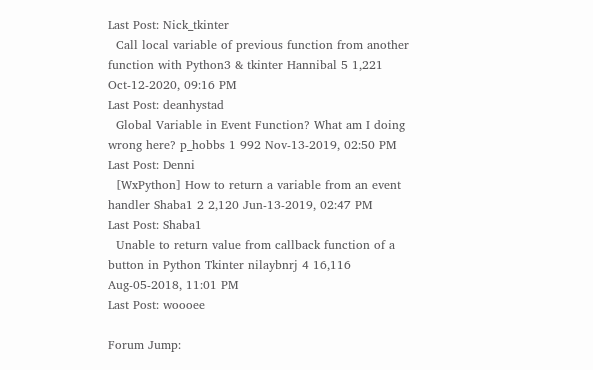Last Post: Nick_tkinter
  Call local variable of previous function from another function with Python3 & tkinter Hannibal 5 1,221 Oct-12-2020, 09:16 PM
Last Post: deanhystad
  Global Variable in Event Function? What am I doing wrong here? p_hobbs 1 992 Nov-13-2019, 02:50 PM
Last Post: Denni
  [WxPython] How to return a variable from an event handler Shaba1 2 2,120 Jun-13-2019, 02:47 PM
Last Post: Shaba1
  Unable to return value from callback function of a button in Python Tkinter nilaybnrj 4 16,116 Aug-05-2018, 11:01 PM
Last Post: woooee

Forum Jump: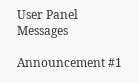User Panel Messages

Announcement #1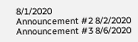8/1/2020
Announcement #2 8/2/2020
Announcement #3 8/6/2020